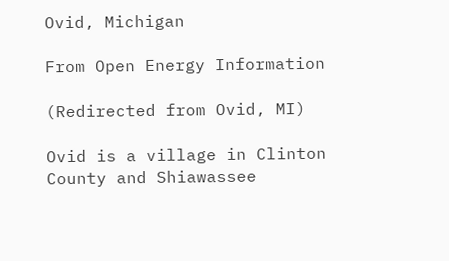Ovid, Michigan

From Open Energy Information

(Redirected from Ovid, MI)

Ovid is a village in Clinton County and Shiawassee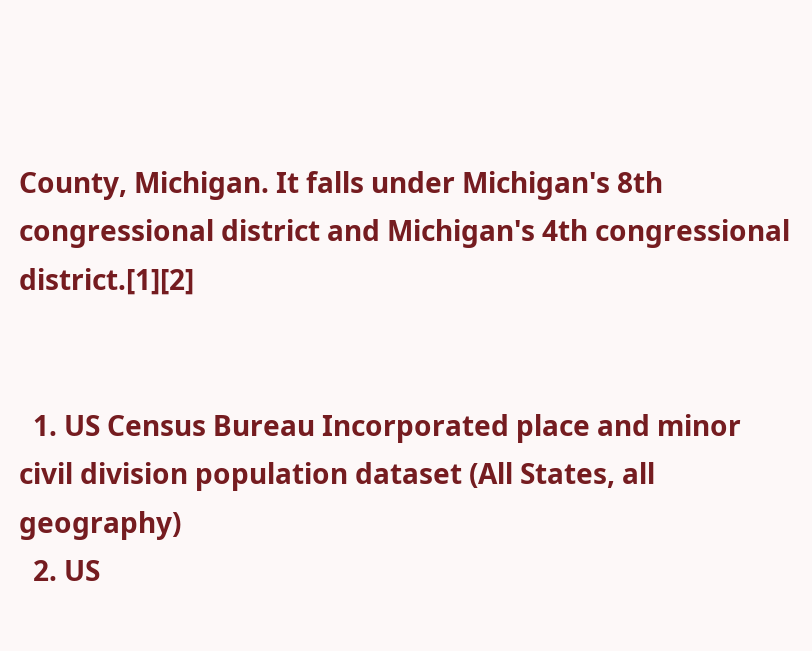County, Michigan. It falls under Michigan's 8th congressional district and Michigan's 4th congressional district.[1][2]


  1. US Census Bureau Incorporated place and minor civil division population dataset (All States, all geography)
  2. US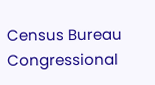Census Bureau Congressional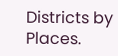Districts by Places.